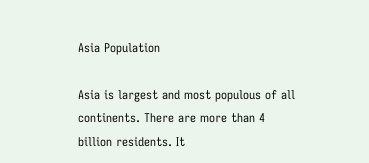Asia Population

Asia is largest and most populous of all continents. There are more than 4 billion residents. It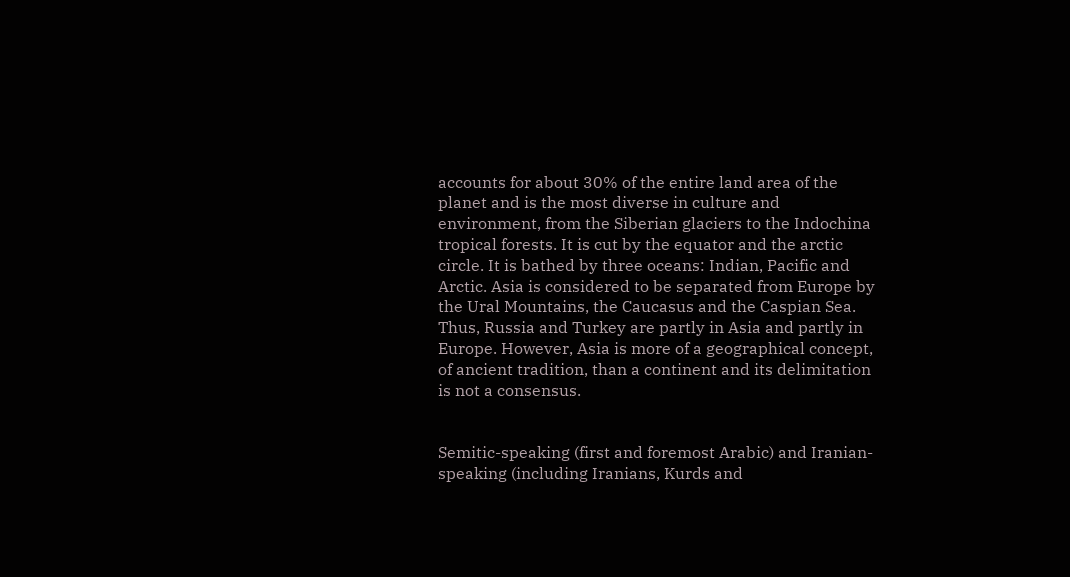accounts for about 30% of the entire land area of the planet and is the most diverse in culture and environment, from the Siberian glaciers to the Indochina tropical forests. It is cut by the equator and the arctic circle. It is bathed by three oceans: Indian, Pacific and Arctic. Asia is considered to be separated from Europe by the Ural Mountains, the Caucasus and the Caspian Sea. Thus, Russia and Turkey are partly in Asia and partly in Europe. However, Asia is more of a geographical concept, of ancient tradition, than a continent and its delimitation is not a consensus.


Semitic-speaking (first and foremost Arabic) and Iranian-speaking (including Iranians, Kurds and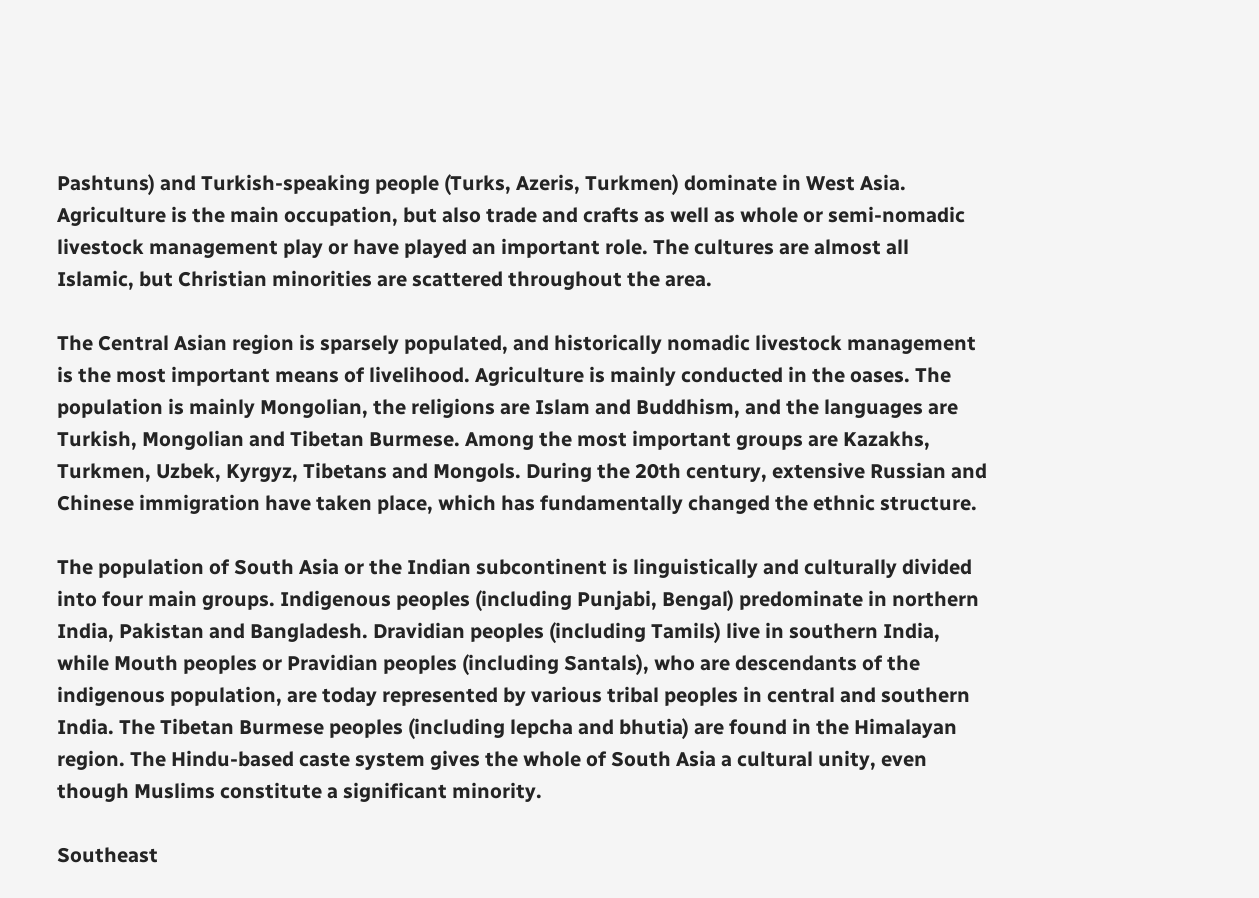Pashtuns) and Turkish-speaking people (Turks, Azeris, Turkmen) dominate in West Asia. Agriculture is the main occupation, but also trade and crafts as well as whole or semi-nomadic livestock management play or have played an important role. The cultures are almost all Islamic, but Christian minorities are scattered throughout the area.

The Central Asian region is sparsely populated, and historically nomadic livestock management is the most important means of livelihood. Agriculture is mainly conducted in the oases. The population is mainly Mongolian, the religions are Islam and Buddhism, and the languages are Turkish, Mongolian and Tibetan Burmese. Among the most important groups are Kazakhs, Turkmen, Uzbek, Kyrgyz, Tibetans and Mongols. During the 20th century, extensive Russian and Chinese immigration have taken place, which has fundamentally changed the ethnic structure.

The population of South Asia or the Indian subcontinent is linguistically and culturally divided into four main groups. Indigenous peoples (including Punjabi, Bengal) predominate in northern India, Pakistan and Bangladesh. Dravidian peoples (including Tamils) live in southern India, while Mouth peoples or Pravidian peoples (including Santals), who are descendants of the indigenous population, are today represented by various tribal peoples in central and southern India. The Tibetan Burmese peoples (including lepcha and bhutia) are found in the Himalayan region. The Hindu-based caste system gives the whole of South Asia a cultural unity, even though Muslims constitute a significant minority.

Southeast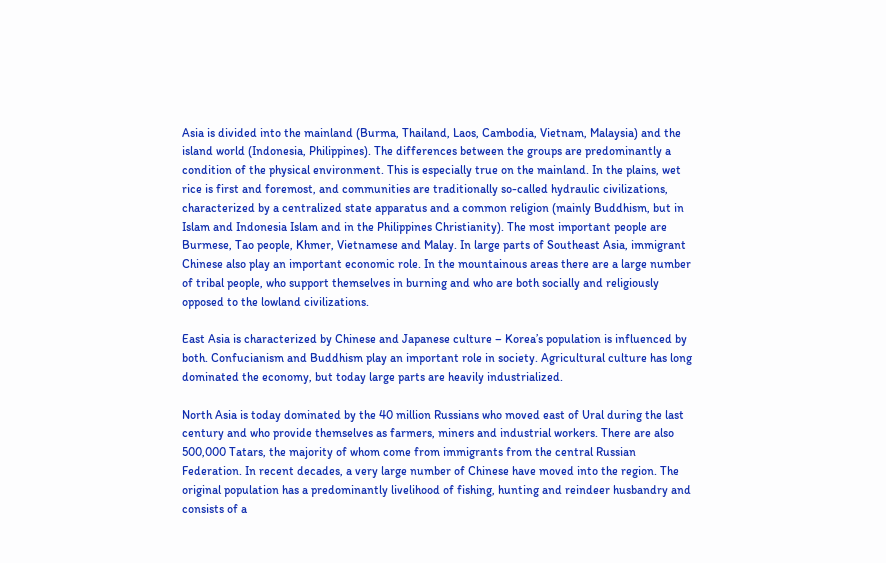Asia is divided into the mainland (Burma, Thailand, Laos, Cambodia, Vietnam, Malaysia) and the island world (Indonesia, Philippines). The differences between the groups are predominantly a condition of the physical environment. This is especially true on the mainland. In the plains, wet rice is first and foremost, and communities are traditionally so-called hydraulic civilizations, characterized by a centralized state apparatus and a common religion (mainly Buddhism, but in Islam and Indonesia Islam and in the Philippines Christianity). The most important people are Burmese, Tao people, Khmer, Vietnamese and Malay. In large parts of Southeast Asia, immigrant Chinese also play an important economic role. In the mountainous areas there are a large number of tribal people, who support themselves in burning and who are both socially and religiously opposed to the lowland civilizations.

East Asia is characterized by Chinese and Japanese culture – Korea’s population is influenced by both. Confucianism and Buddhism play an important role in society. Agricultural culture has long dominated the economy, but today large parts are heavily industrialized.

North Asia is today dominated by the 40 million Russians who moved east of Ural during the last century and who provide themselves as farmers, miners and industrial workers. There are also 500,000 Tatars, the majority of whom come from immigrants from the central Russian Federation. In recent decades, a very large number of Chinese have moved into the region. The original population has a predominantly livelihood of fishing, hunting and reindeer husbandry and consists of a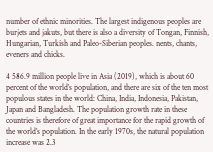number of ethnic minorities. The largest indigenous peoples are burjets and jakuts, but there is also a diversity of Tongan, Finnish, Hungarian, Turkish and Paleo-Siberian peoples. nents, chants, eveners and chicks.

4 586.9 million people live in Asia (2019), which is about 60 percent of the world’s population, and there are six of the ten most populous states in the world: China, India, Indonesia, Pakistan, Japan and Bangladesh. The population growth rate in these countries is therefore of great importance for the rapid growth of the world’s population. In the early 1970s, the natural population increase was 2.3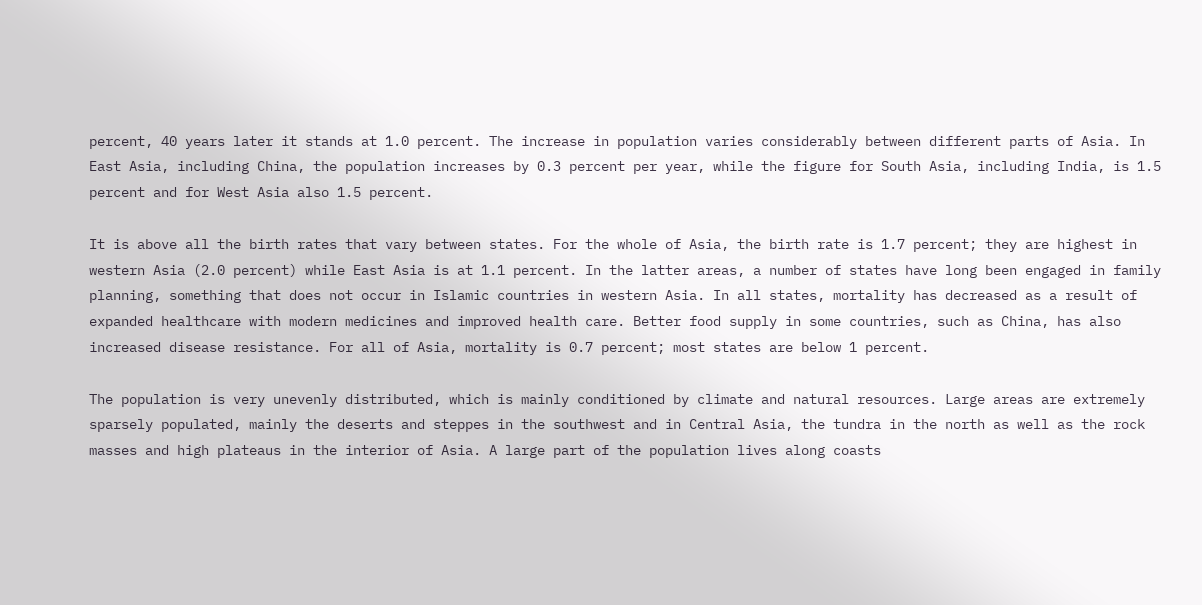percent, 40 years later it stands at 1.0 percent. The increase in population varies considerably between different parts of Asia. In East Asia, including China, the population increases by 0.3 percent per year, while the figure for South Asia, including India, is 1.5 percent and for West Asia also 1.5 percent.

It is above all the birth rates that vary between states. For the whole of Asia, the birth rate is 1.7 percent; they are highest in western Asia (2.0 percent) while East Asia is at 1.1 percent. In the latter areas, a number of states have long been engaged in family planning, something that does not occur in Islamic countries in western Asia. In all states, mortality has decreased as a result of expanded healthcare with modern medicines and improved health care. Better food supply in some countries, such as China, has also increased disease resistance. For all of Asia, mortality is 0.7 percent; most states are below 1 percent.

The population is very unevenly distributed, which is mainly conditioned by climate and natural resources. Large areas are extremely sparsely populated, mainly the deserts and steppes in the southwest and in Central Asia, the tundra in the north as well as the rock masses and high plateaus in the interior of Asia. A large part of the population lives along coasts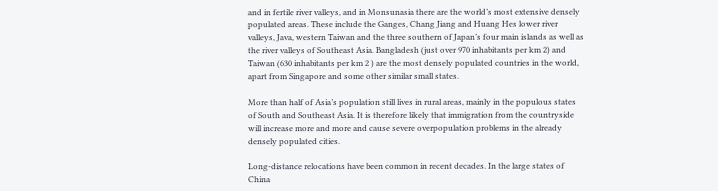and in fertile river valleys, and in Monsunasia there are the world’s most extensive densely populated areas. These include the Ganges, Chang Jiang and Huang Hes lower river valleys, Java, western Taiwan and the three southern of Japan’s four main islands as well as the river valleys of Southeast Asia. Bangladesh (just over 970 inhabitants per km 2) and Taiwan (630 inhabitants per km 2 ) are the most densely populated countries in the world, apart from Singapore and some other similar small states.

More than half of Asia’s population still lives in rural areas, mainly in the populous states of South and Southeast Asia. It is therefore likely that immigration from the countryside will increase more and more and cause severe overpopulation problems in the already densely populated cities.

Long-distance relocations have been common in recent decades. In the large states of China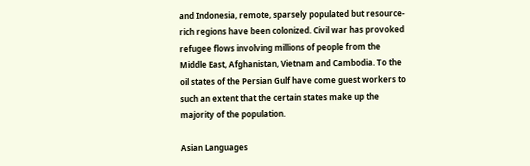and Indonesia, remote, sparsely populated but resource-rich regions have been colonized. Civil war has provoked refugee flows involving millions of people from the Middle East, Afghanistan, Vietnam and Cambodia. To the oil states of the Persian Gulf have come guest workers to such an extent that the certain states make up the majority of the population.

Asian Languages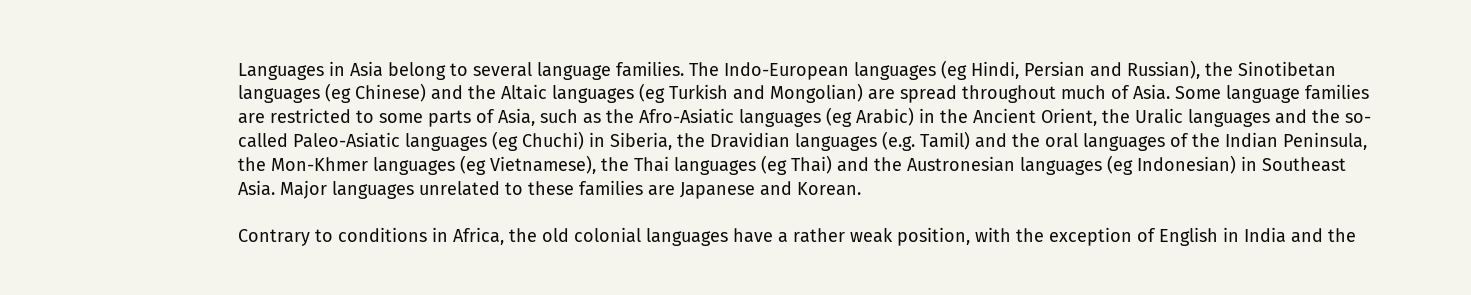Languages in Asia belong to several language families. The Indo-European languages (eg Hindi, Persian and Russian), the Sinotibetan languages (eg Chinese) and the Altaic languages (eg Turkish and Mongolian) are spread throughout much of Asia. Some language families are restricted to some parts of Asia, such as the Afro-Asiatic languages (eg Arabic) in the Ancient Orient, the Uralic languages and the so-called Paleo-Asiatic languages (eg Chuchi) in Siberia, the Dravidian languages (e.g. Tamil) and the oral languages of the Indian Peninsula, the Mon-Khmer languages (eg Vietnamese), the Thai languages (eg Thai) and the Austronesian languages (eg Indonesian) in Southeast Asia. Major languages unrelated to these families are Japanese and Korean.

Contrary to conditions in Africa, the old colonial languages have a rather weak position, with the exception of English in India and the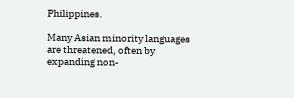Philippines.

Many Asian minority languages are threatened, often by expanding non-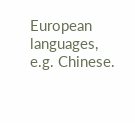European languages, e.g. Chinese.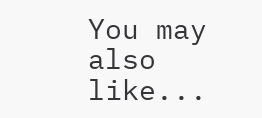You may also like...